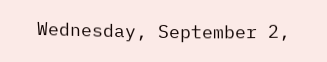Wednesday, September 2,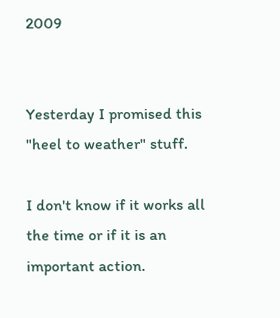2009


Yesterday I promised this "heel to weather" stuff.

I don't know if it works all the time or if it is an important action.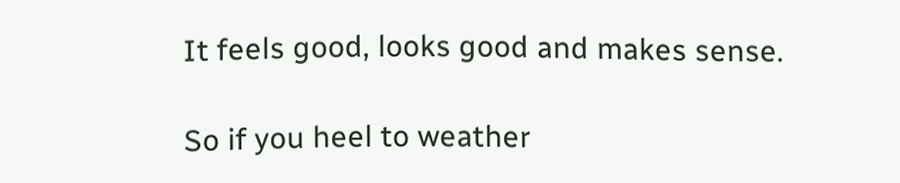It feels good, looks good and makes sense.

So if you heel to weather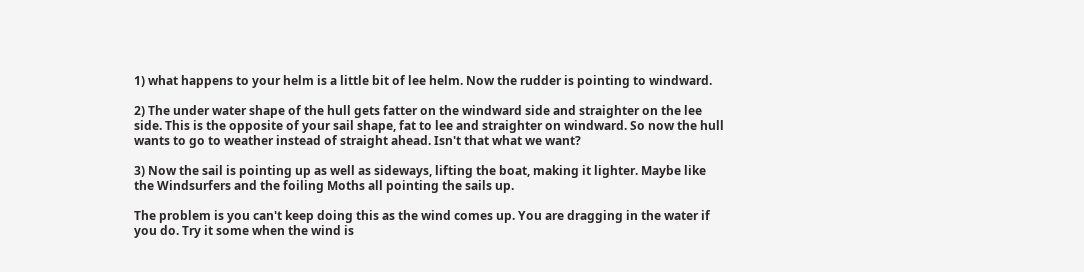1) what happens to your helm is a little bit of lee helm. Now the rudder is pointing to windward.

2) The under water shape of the hull gets fatter on the windward side and straighter on the lee side. This is the opposite of your sail shape, fat to lee and straighter on windward. So now the hull wants to go to weather instead of straight ahead. Isn't that what we want?

3) Now the sail is pointing up as well as sideways, lifting the boat, making it lighter. Maybe like the Windsurfers and the foiling Moths all pointing the sails up.

The problem is you can't keep doing this as the wind comes up. You are dragging in the water if you do. Try it some when the wind is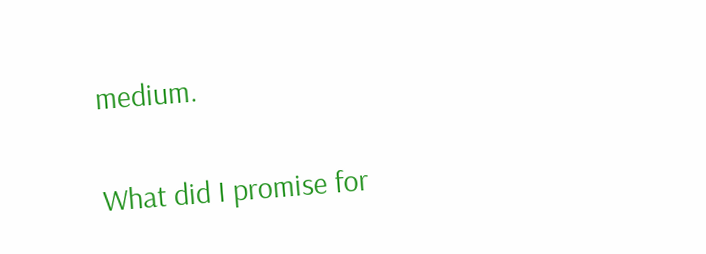medium.

What did I promise for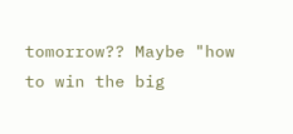tomorrow?? Maybe "how to win the big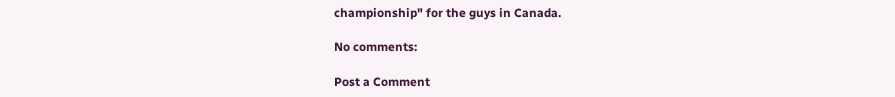championship" for the guys in Canada.

No comments:

Post a Comment